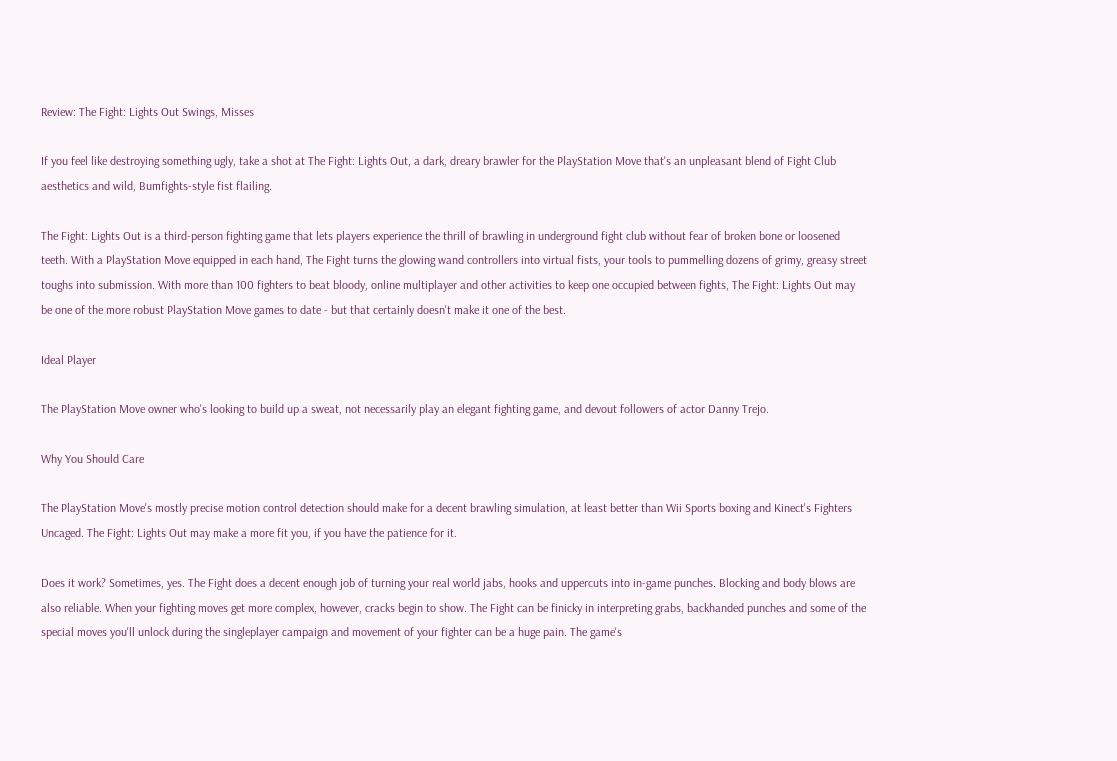Review: The Fight: Lights Out Swings, Misses

If you feel like destroying something ugly, take a shot at The Fight: Lights Out, a dark, dreary brawler for the PlayStation Move that's an unpleasant blend of Fight Club aesthetics and wild, Bumfights-style fist flailing.

The Fight: Lights Out is a third-person fighting game that lets players experience the thrill of brawling in underground fight club without fear of broken bone or loosened teeth. With a PlayStation Move equipped in each hand, The Fight turns the glowing wand controllers into virtual fists, your tools to pummelling dozens of grimy, greasy street toughs into submission. With more than 100 fighters to beat bloody, online multiplayer and other activities to keep one occupied between fights, The Fight: Lights Out may be one of the more robust PlayStation Move games to date - but that certainly doesn't make it one of the best.

Ideal Player

The PlayStation Move owner who's looking to build up a sweat, not necessarily play an elegant fighting game, and devout followers of actor Danny Trejo.

Why You Should Care

The PlayStation Move's mostly precise motion control detection should make for a decent brawling simulation, at least better than Wii Sports boxing and Kinect's Fighters Uncaged. The Fight: Lights Out may make a more fit you, if you have the patience for it.

Does it work? Sometimes, yes. The Fight does a decent enough job of turning your real world jabs, hooks and uppercuts into in-game punches. Blocking and body blows are also reliable. When your fighting moves get more complex, however, cracks begin to show. The Fight can be finicky in interpreting grabs, backhanded punches and some of the special moves you'll unlock during the singleplayer campaign and movement of your fighter can be a huge pain. The game's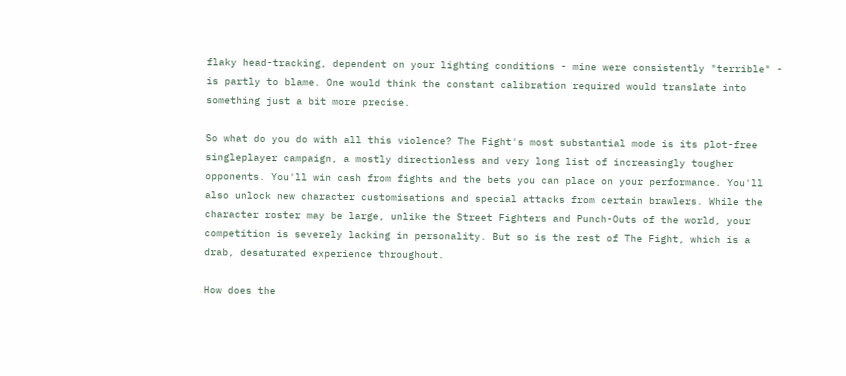flaky head-tracking, dependent on your lighting conditions - mine were consistently "terrible" - is partly to blame. One would think the constant calibration required would translate into something just a bit more precise.

So what do you do with all this violence? The Fight's most substantial mode is its plot-free singleplayer campaign, a mostly directionless and very long list of increasingly tougher opponents. You'll win cash from fights and the bets you can place on your performance. You'll also unlock new character customisations and special attacks from certain brawlers. While the character roster may be large, unlike the Street Fighters and Punch-Outs of the world, your competition is severely lacking in personality. But so is the rest of The Fight, which is a drab, desaturated experience throughout.

How does the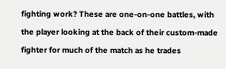fighting work? These are one-on-one battles, with the player looking at the back of their custom-made fighter for much of the match as he trades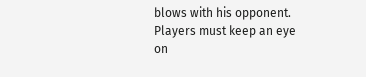blows with his opponent. Players must keep an eye on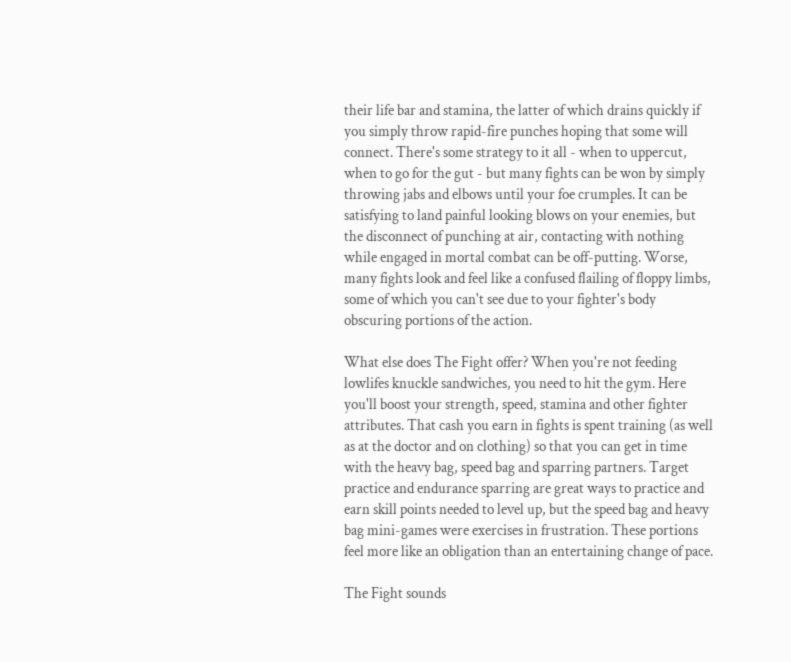their life bar and stamina, the latter of which drains quickly if you simply throw rapid-fire punches hoping that some will connect. There's some strategy to it all - when to uppercut, when to go for the gut - but many fights can be won by simply throwing jabs and elbows until your foe crumples. It can be satisfying to land painful looking blows on your enemies, but the disconnect of punching at air, contacting with nothing while engaged in mortal combat can be off-putting. Worse, many fights look and feel like a confused flailing of floppy limbs, some of which you can't see due to your fighter's body obscuring portions of the action.

What else does The Fight offer? When you're not feeding lowlifes knuckle sandwiches, you need to hit the gym. Here you'll boost your strength, speed, stamina and other fighter attributes. That cash you earn in fights is spent training (as well as at the doctor and on clothing) so that you can get in time with the heavy bag, speed bag and sparring partners. Target practice and endurance sparring are great ways to practice and earn skill points needed to level up, but the speed bag and heavy bag mini-games were exercises in frustration. These portions feel more like an obligation than an entertaining change of pace.

The Fight sounds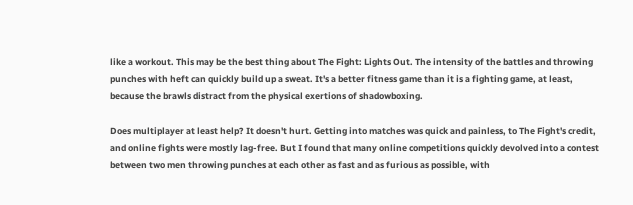like a workout. This may be the best thing about The Fight: Lights Out. The intensity of the battles and throwing punches with heft can quickly build up a sweat. It's a better fitness game than it is a fighting game, at least, because the brawls distract from the physical exertions of shadowboxing.

Does multiplayer at least help? It doesn't hurt. Getting into matches was quick and painless, to The Fight's credit, and online fights were mostly lag-free. But I found that many online competitions quickly devolved into a contest between two men throwing punches at each other as fast and as furious as possible, with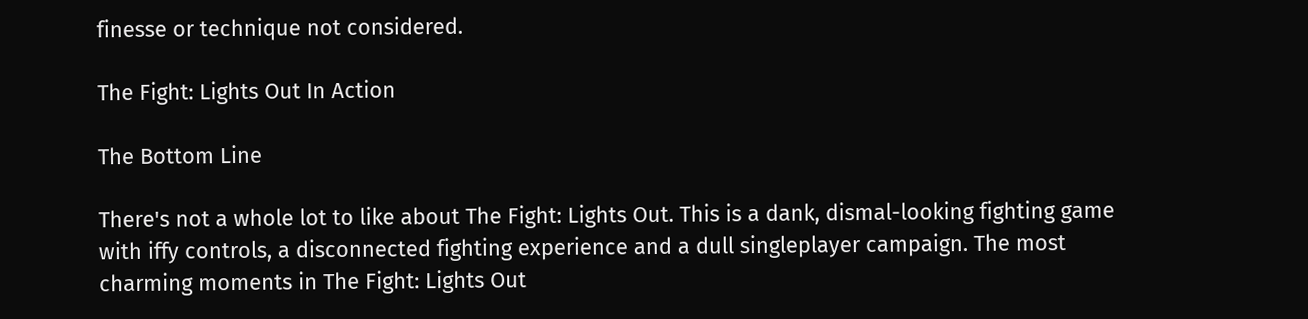finesse or technique not considered.

The Fight: Lights Out In Action

The Bottom Line

There's not a whole lot to like about The Fight: Lights Out. This is a dank, dismal-looking fighting game with iffy controls, a disconnected fighting experience and a dull singleplayer campaign. The most charming moments in The Fight: Lights Out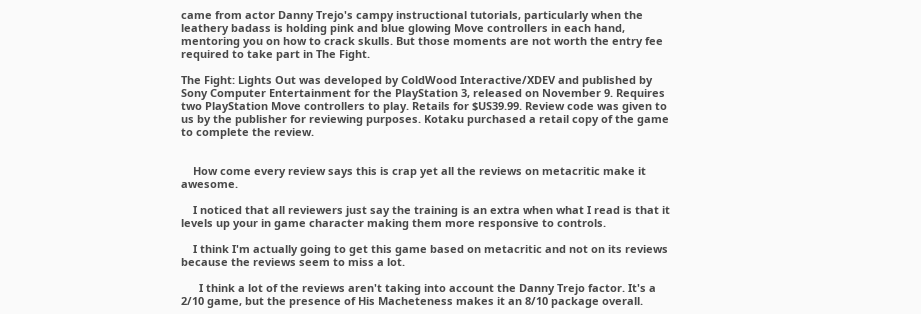came from actor Danny Trejo's campy instructional tutorials, particularly when the leathery badass is holding pink and blue glowing Move controllers in each hand, mentoring you on how to crack skulls. But those moments are not worth the entry fee required to take part in The Fight.

The Fight: Lights Out was developed by ColdWood Interactive/XDEV and published by Sony Computer Entertainment for the PlayStation 3, released on November 9. Requires two PlayStation Move controllers to play. Retails for $US39.99. Review code was given to us by the publisher for reviewing purposes. Kotaku purchased a retail copy of the game to complete the review.


    How come every review says this is crap yet all the reviews on metacritic make it awesome.

    I noticed that all reviewers just say the training is an extra when what I read is that it levels up your in game character making them more responsive to controls.

    I think I'm actually going to get this game based on metacritic and not on its reviews because the reviews seem to miss a lot.

      I think a lot of the reviews aren't taking into account the Danny Trejo factor. It's a 2/10 game, but the presence of His Macheteness makes it an 8/10 package overall.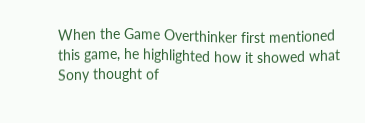When the Game Overthinker first mentioned this game, he highlighted how it showed what Sony thought of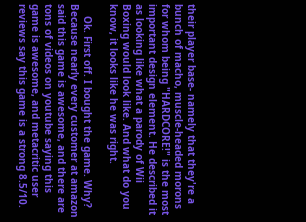their player base- namely that they're a bunch of macho, muscle-headed morons for whom being "HARDCORE!" is the most important design element. He described it as looking like what a parody of Wii Boxing would look like. And what do you know, it looks like he was right.

    Ok. First off. I bought the game. Why? Because nearly every customer at amazon said this game is awesome, and there are tons of videos on youtube saying this game is awesome, and metacritic user reviews say this game is a strong 8.5/10.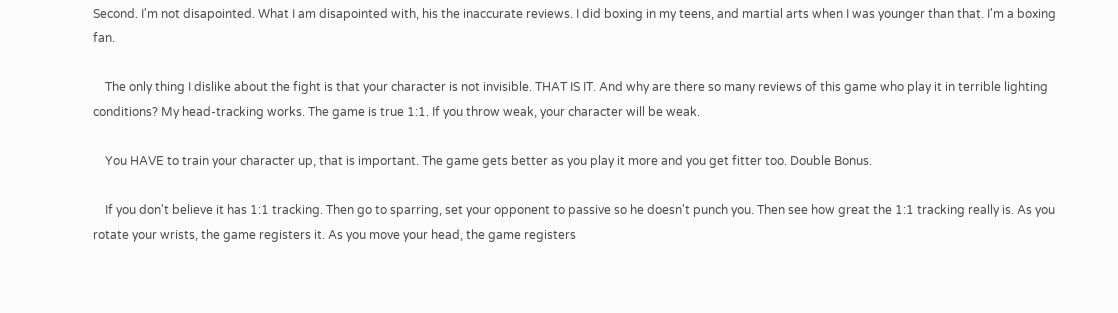Second. I'm not disapointed. What I am disapointed with, his the inaccurate reviews. I did boxing in my teens, and martial arts when I was younger than that. I'm a boxing fan.

    The only thing I dislike about the fight is that your character is not invisible. THAT IS IT. And why are there so many reviews of this game who play it in terrible lighting conditions? My head-tracking works. The game is true 1:1. If you throw weak, your character will be weak.

    You HAVE to train your character up, that is important. The game gets better as you play it more and you get fitter too. Double Bonus.

    If you don't believe it has 1:1 tracking. Then go to sparring, set your opponent to passive so he doesn't punch you. Then see how great the 1:1 tracking really is. As you rotate your wrists, the game registers it. As you move your head, the game registers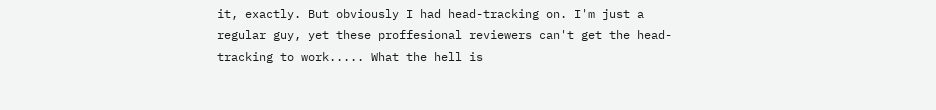it, exactly. But obviously I had head-tracking on. I'm just a regular guy, yet these proffesional reviewers can't get the head-tracking to work..... What the hell is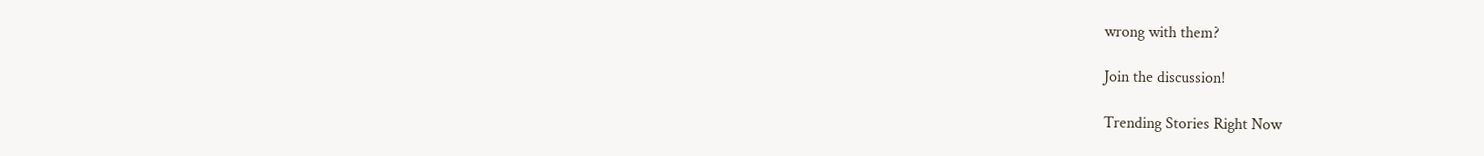wrong with them?

Join the discussion!

Trending Stories Right Now